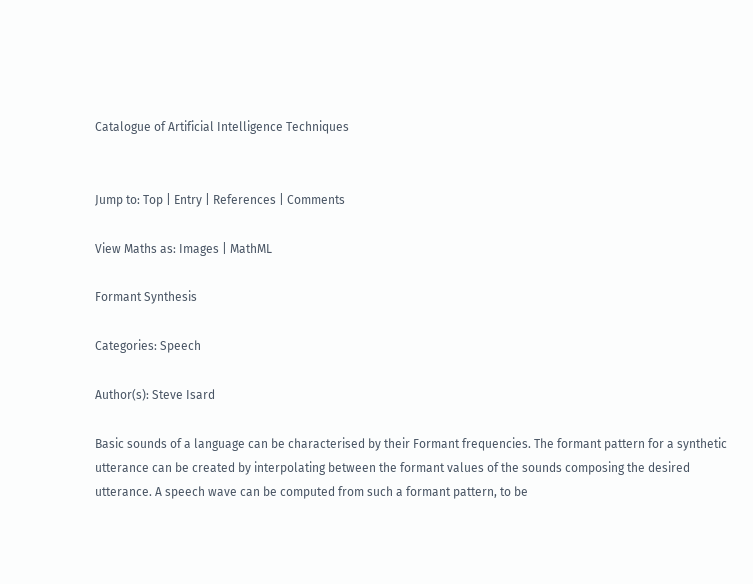Catalogue of Artificial Intelligence Techniques


Jump to: Top | Entry | References | Comments

View Maths as: Images | MathML

Formant Synthesis

Categories: Speech

Author(s): Steve Isard

Basic sounds of a language can be characterised by their Formant frequencies. The formant pattern for a synthetic utterance can be created by interpolating between the formant values of the sounds composing the desired utterance. A speech wave can be computed from such a formant pattern, to be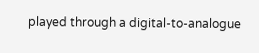played through a digital-to-analogue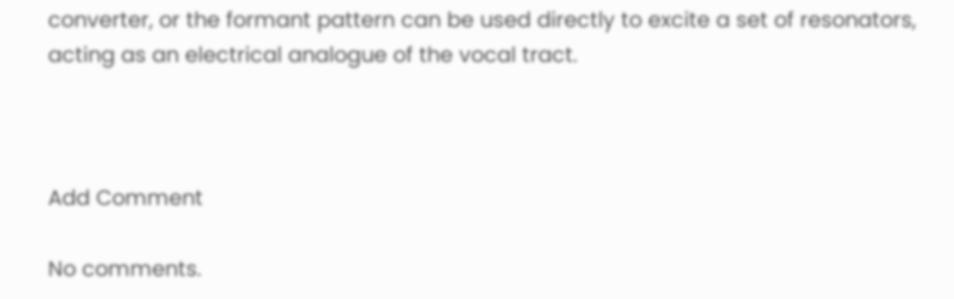converter, or the formant pattern can be used directly to excite a set of resonators, acting as an electrical analogue of the vocal tract.



Add Comment

No comments.